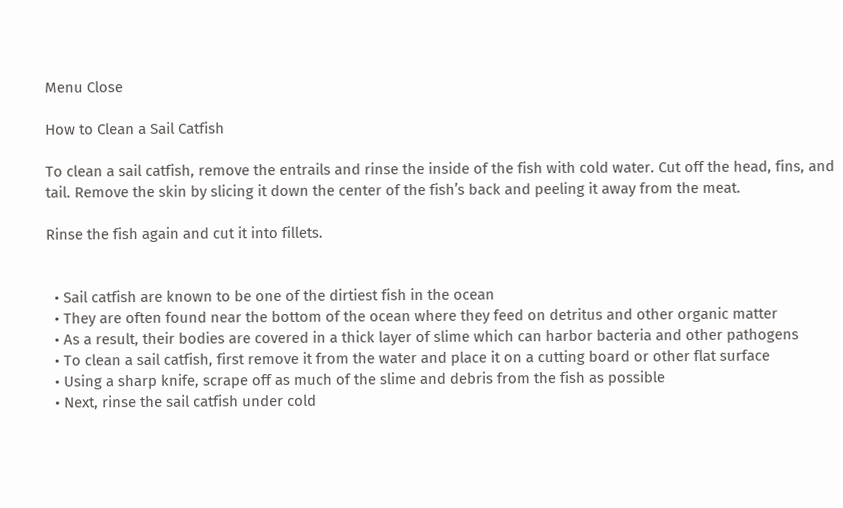Menu Close

How to Clean a Sail Catfish

To clean a sail catfish, remove the entrails and rinse the inside of the fish with cold water. Cut off the head, fins, and tail. Remove the skin by slicing it down the center of the fish’s back and peeling it away from the meat.

Rinse the fish again and cut it into fillets.


  • Sail catfish are known to be one of the dirtiest fish in the ocean
  • They are often found near the bottom of the ocean where they feed on detritus and other organic matter
  • As a result, their bodies are covered in a thick layer of slime which can harbor bacteria and other pathogens
  • To clean a sail catfish, first remove it from the water and place it on a cutting board or other flat surface
  • Using a sharp knife, scrape off as much of the slime and debris from the fish as possible
  • Next, rinse the sail catfish under cold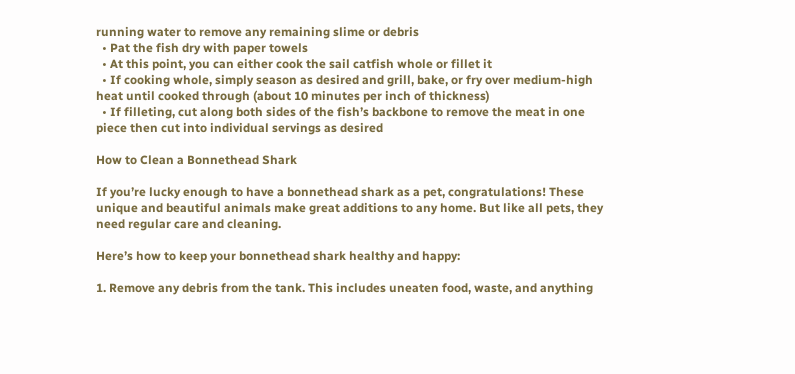running water to remove any remaining slime or debris
  • Pat the fish dry with paper towels
  • At this point, you can either cook the sail catfish whole or fillet it
  • If cooking whole, simply season as desired and grill, bake, or fry over medium-high heat until cooked through (about 10 minutes per inch of thickness)
  • If filleting, cut along both sides of the fish’s backbone to remove the meat in one piece then cut into individual servings as desired

How to Clean a Bonnethead Shark

If you’re lucky enough to have a bonnethead shark as a pet, congratulations! These unique and beautiful animals make great additions to any home. But like all pets, they need regular care and cleaning.

Here’s how to keep your bonnethead shark healthy and happy:

1. Remove any debris from the tank. This includes uneaten food, waste, and anything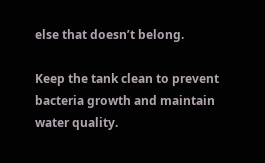else that doesn’t belong.

Keep the tank clean to prevent bacteria growth and maintain water quality.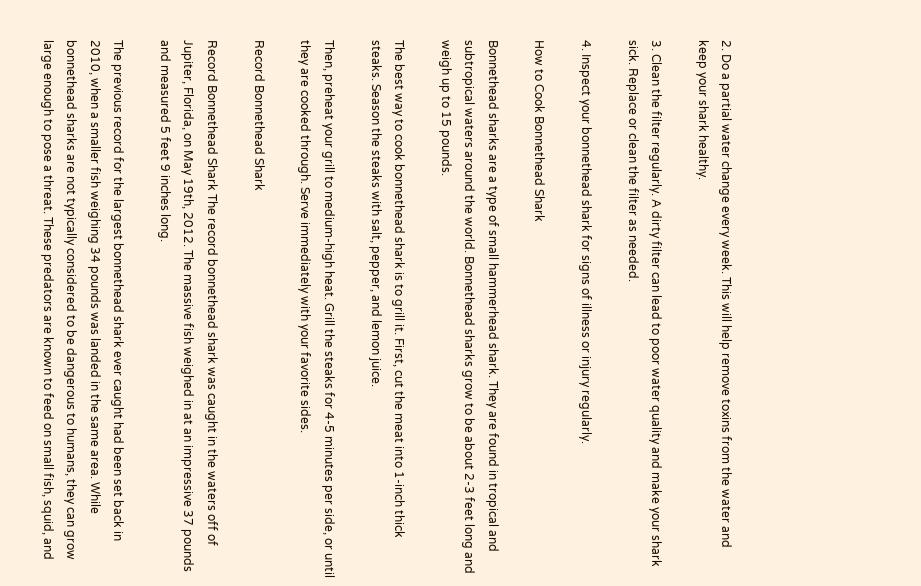2. Do a partial water change every week. This will help remove toxins from the water and keep your shark healthy.

3. Clean the filter regularly. A dirty filter can lead to poor water quality and make your shark sick. Replace or clean the filter as needed.

4. Inspect your bonnethead shark for signs of illness or injury regularly.

How to Cook Bonnethead Shark

Bonnethead sharks are a type of small hammerhead shark. They are found in tropical and subtropical waters around the world. Bonnethead sharks grow to be about 2-3 feet long and weigh up to 15 pounds.

The best way to cook bonnethead shark is to grill it. First, cut the meat into 1-inch thick steaks. Season the steaks with salt, pepper, and lemon juice.

Then, preheat your grill to medium-high heat. Grill the steaks for 4-5 minutes per side, or until they are cooked through. Serve immediately with your favorite sides.

Record Bonnethead Shark

Record Bonnethead Shark The record bonnethead shark was caught in the waters off of Jupiter, Florida, on May 19th, 2012. The massive fish weighed in at an impressive 37 pounds and measured 5 feet 9 inches long.

The previous record for the largest bonnethead shark ever caught had been set back in 2010, when a smaller fish weighing 34 pounds was landed in the same area. While bonnethead sharks are not typically considered to be dangerous to humans, they can grow large enough to pose a threat. These predators are known to feed on small fish, squid, and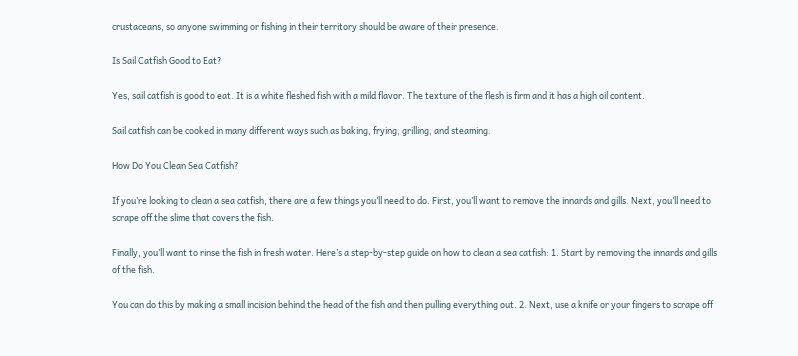crustaceans, so anyone swimming or fishing in their territory should be aware of their presence.

Is Sail Catfish Good to Eat?

Yes, sail catfish is good to eat. It is a white fleshed fish with a mild flavor. The texture of the flesh is firm and it has a high oil content.

Sail catfish can be cooked in many different ways such as baking, frying, grilling, and steaming.

How Do You Clean Sea Catfish?

If you’re looking to clean a sea catfish, there are a few things you’ll need to do. First, you’ll want to remove the innards and gills. Next, you’ll need to scrape off the slime that covers the fish.

Finally, you’ll want to rinse the fish in fresh water. Here’s a step-by-step guide on how to clean a sea catfish: 1. Start by removing the innards and gills of the fish.

You can do this by making a small incision behind the head of the fish and then pulling everything out. 2. Next, use a knife or your fingers to scrape off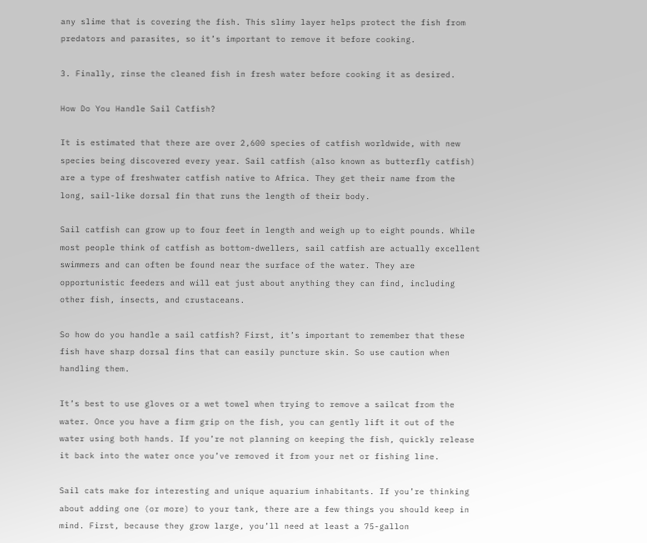any slime that is covering the fish. This slimy layer helps protect the fish from predators and parasites, so it’s important to remove it before cooking.

3. Finally, rinse the cleaned fish in fresh water before cooking it as desired.

How Do You Handle Sail Catfish?

It is estimated that there are over 2,600 species of catfish worldwide, with new species being discovered every year. Sail catfish (also known as butterfly catfish) are a type of freshwater catfish native to Africa. They get their name from the long, sail-like dorsal fin that runs the length of their body.

Sail catfish can grow up to four feet in length and weigh up to eight pounds. While most people think of catfish as bottom-dwellers, sail catfish are actually excellent swimmers and can often be found near the surface of the water. They are opportunistic feeders and will eat just about anything they can find, including other fish, insects, and crustaceans.

So how do you handle a sail catfish? First, it’s important to remember that these fish have sharp dorsal fins that can easily puncture skin. So use caution when handling them.

It’s best to use gloves or a wet towel when trying to remove a sailcat from the water. Once you have a firm grip on the fish, you can gently lift it out of the water using both hands. If you’re not planning on keeping the fish, quickly release it back into the water once you’ve removed it from your net or fishing line.

Sail cats make for interesting and unique aquarium inhabitants. If you’re thinking about adding one (or more) to your tank, there are a few things you should keep in mind. First, because they grow large, you’ll need at least a 75-gallon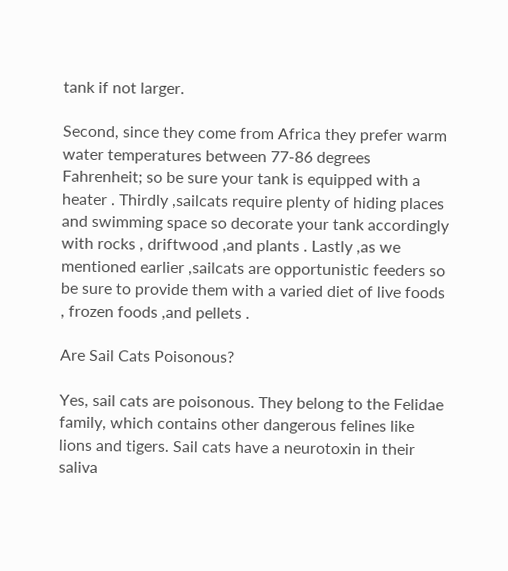tank if not larger.

Second, since they come from Africa they prefer warm water temperatures between 77-86 degrees Fahrenheit; so be sure your tank is equipped with a heater . Thirdly ,sailcats require plenty of hiding places and swimming space so decorate your tank accordingly with rocks , driftwood ,and plants . Lastly ,as we mentioned earlier ,sailcats are opportunistic feeders so be sure to provide them with a varied diet of live foods , frozen foods ,and pellets .

Are Sail Cats Poisonous?

Yes, sail cats are poisonous. They belong to the Felidae family, which contains other dangerous felines like lions and tigers. Sail cats have a neurotoxin in their saliva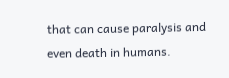that can cause paralysis and even death in humans.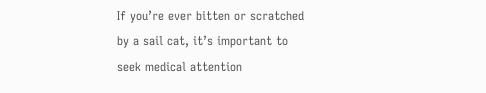If you’re ever bitten or scratched by a sail cat, it’s important to seek medical attention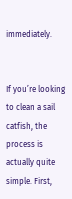immediately.


If you’re looking to clean a sail catfish, the process is actually quite simple. First,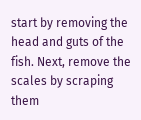start by removing the head and guts of the fish. Next, remove the scales by scraping them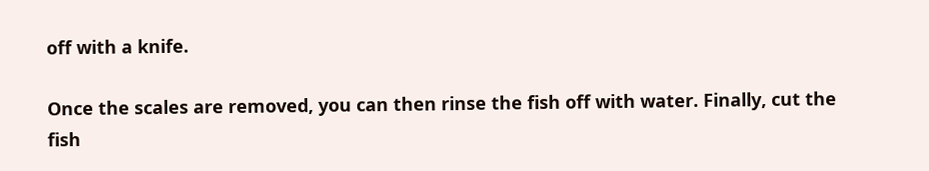off with a knife.

Once the scales are removed, you can then rinse the fish off with water. Finally, cut the fish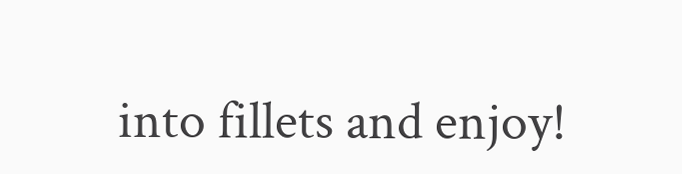into fillets and enjoy!